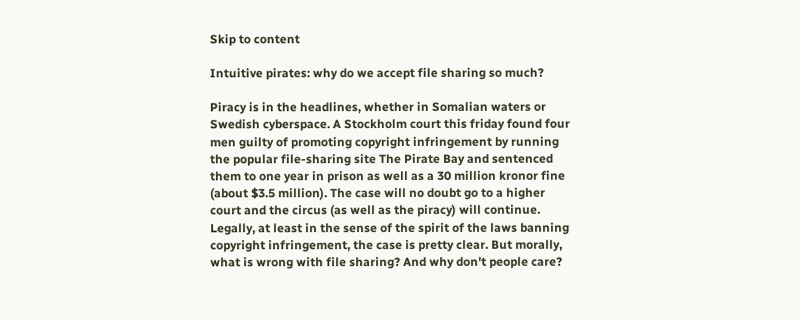Skip to content

Intuitive pirates: why do we accept file sharing so much?

Piracy is in the headlines, whether in Somalian waters or Swedish cyberspace. A Stockholm court this friday found four men guilty of promoting copyright infringement by running the popular file-sharing site The Pirate Bay and sentenced them to one year in prison as well as a 30 million kronor fine (about $3.5 million). The case will no doubt go to a higher court and the circus (as well as the piracy) will continue. Legally, at least in the sense of the spirit of the laws banning copyright infringement, the case is pretty clear. But morally, what is wrong with file sharing? And why don't people care?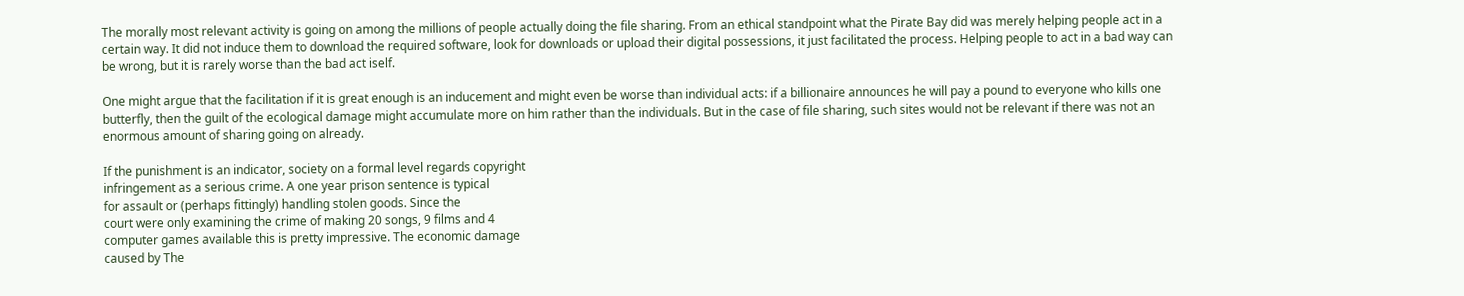The morally most relevant activity is going on among the millions of people actually doing the file sharing. From an ethical standpoint what the Pirate Bay did was merely helping people act in a certain way. It did not induce them to download the required software, look for downloads or upload their digital possessions, it just facilitated the process. Helping people to act in a bad way can be wrong, but it is rarely worse than the bad act iself.

One might argue that the facilitation if it is great enough is an inducement and might even be worse than individual acts: if a billionaire announces he will pay a pound to everyone who kills one butterfly, then the guilt of the ecological damage might accumulate more on him rather than the individuals. But in the case of file sharing, such sites would not be relevant if there was not an enormous amount of sharing going on already.

If the punishment is an indicator, society on a formal level regards copyright
infringement as a serious crime. A one year prison sentence is typical
for assault or (perhaps fittingly) handling stolen goods. Since the
court were only examining the crime of making 20 songs, 9 films and 4
computer games available this is pretty impressive. The economic damage
caused by The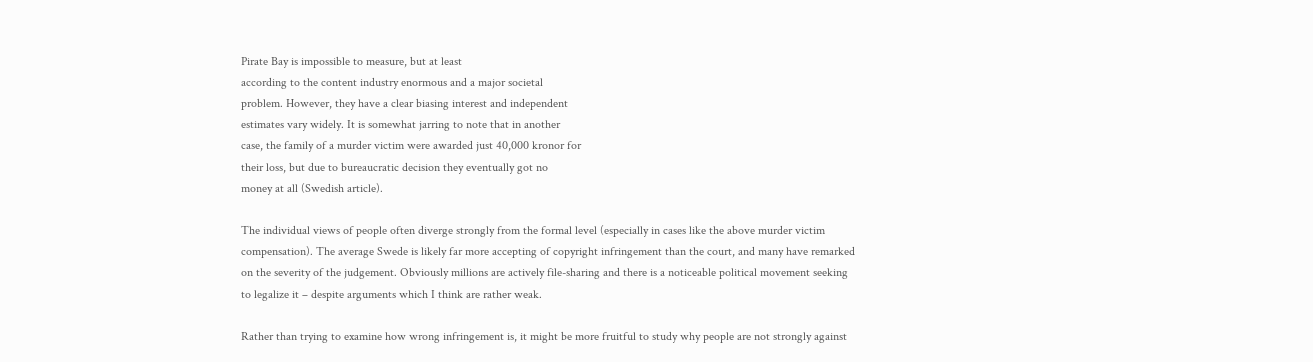Pirate Bay is impossible to measure, but at least
according to the content industry enormous and a major societal
problem. However, they have a clear biasing interest and independent
estimates vary widely. It is somewhat jarring to note that in another
case, the family of a murder victim were awarded just 40,000 kronor for
their loss, but due to bureaucratic decision they eventually got no
money at all (Swedish article).

The individual views of people often diverge strongly from the formal level (especially in cases like the above murder victim compensation). The average Swede is likely far more accepting of copyright infringement than the court, and many have remarked on the severity of the judgement. Obviously millions are actively file-sharing and there is a noticeable political movement seeking to legalize it – despite arguments which I think are rather weak.

Rather than trying to examine how wrong infringement is, it might be more fruitful to study why people are not strongly against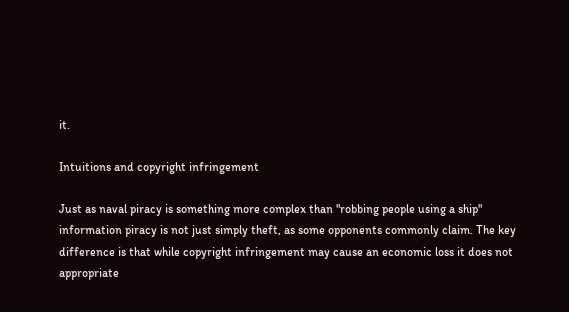it.

Intuitions and copyright infringement

Just as naval piracy is something more complex than "robbing people using a ship" information piracy is not just simply theft, as some opponents commonly claim. The key difference is that while copyright infringement may cause an economic loss it does not appropriate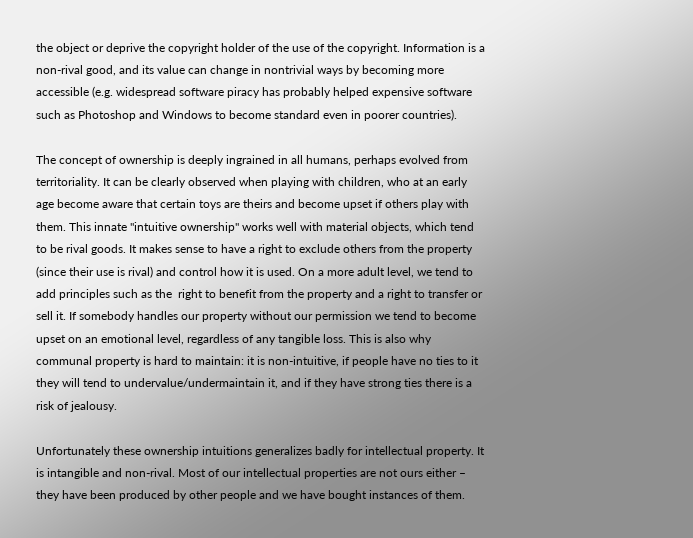the object or deprive the copyright holder of the use of the copyright. Information is a non-rival good, and its value can change in nontrivial ways by becoming more accessible (e.g. widespread software piracy has probably helped expensive software such as Photoshop and Windows to become standard even in poorer countries).

The concept of ownership is deeply ingrained in all humans, perhaps evolved from territoriality. It can be clearly observed when playing with children, who at an early age become aware that certain toys are theirs and become upset if others play with them. This innate "intuitive ownership" works well with material objects, which tend to be rival goods. It makes sense to have a right to exclude others from the property (since their use is rival) and control how it is used. On a more adult level, we tend to add principles such as the  right to benefit from the property and a right to transfer or sell it. If somebody handles our property without our permission we tend to become upset on an emotional level, regardless of any tangible loss. This is also why communal property is hard to maintain: it is non-intuitive, if people have no ties to it they will tend to undervalue/undermaintain it, and if they have strong ties there is a risk of jealousy.

Unfortunately these ownership intuitions generalizes badly for intellectual property. It is intangible and non-rival. Most of our intellectual properties are not ours either – they have been produced by other people and we have bought instances of them.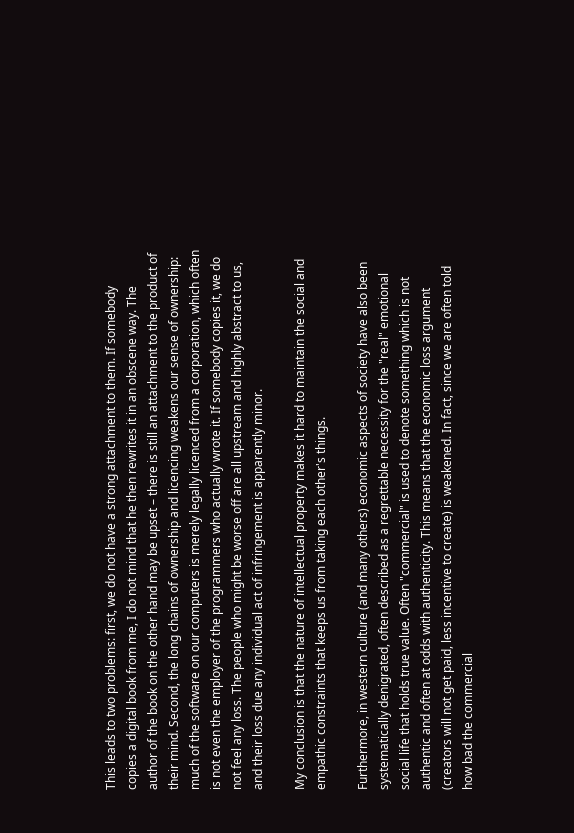This leads to two problems: first, we do not have a strong attachment to them. If somebody copies a digital book from me, I do not mind that he then rewrites it in an obscene way. The author of the book on the other hand may be upset – there is still an attachment to the product of their mind. Second, the long chains of ownership and licencing weakens our sense of ownership: much of the software on our computers is merely legally licenced from a corporation, which often is not even the employer of the programmers who actually wrote it. If somebody copies it, we do not feel any loss. The people who might be worse off are all upstream and highly abstract to us, and their loss due any individual act of infringement is apparently minor.

My conclusion is that the nature of intellectual property makes it hard to maintain the social and empathic constraints that keeps us from taking each other's things.

Furthermore, in western culture (and many others) economic aspects of society have also been systematically denigrated, often described as a regrettable necessity for the "real" emotional social life that holds true value. Often "commercial" is used to denote something which is not authentic and often at odds with authenticity. This means that the economic loss argument (creators will not get paid, less incentive to create) is weakened. In fact, since we are often told how bad the commercial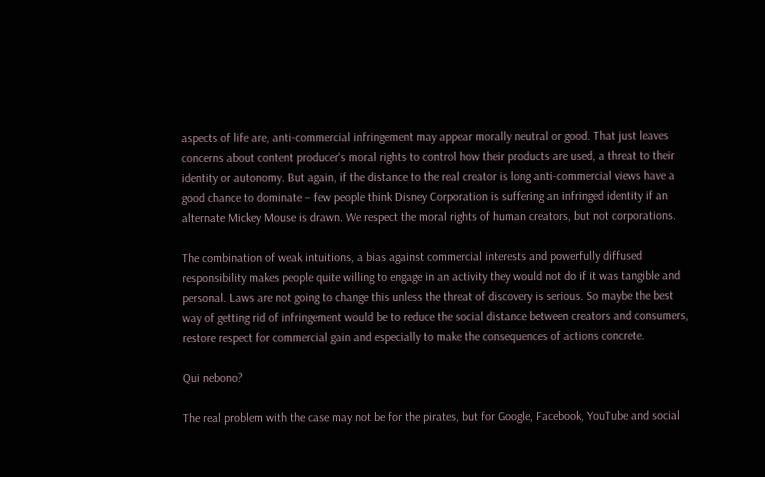aspects of life are, anti-commercial infringement may appear morally neutral or good. That just leaves concerns about content producer's moral rights to control how their products are used, a threat to their identity or autonomy. But again, if the distance to the real creator is long anti-commercial views have a good chance to dominate – few people think Disney Corporation is suffering an infringed identity if an alternate Mickey Mouse is drawn. We respect the moral rights of human creators, but not corporations.

The combination of weak intuitions, a bias against commercial interests and powerfully diffused responsibility makes people quite willing to engage in an activity they would not do if it was tangible and personal. Laws are not going to change this unless the threat of discovery is serious. So maybe the best way of getting rid of infringement would be to reduce the social distance between creators and consumers, restore respect for commercial gain and especially to make the consequences of actions concrete.

Qui nebono?

The real problem with the case may not be for the pirates, but for Google, Facebook, YouTube and social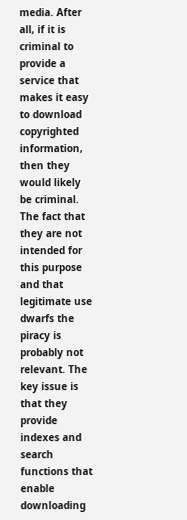media. After all, if it is criminal to provide a service that makes it easy to download copyrighted information, then they would likely be criminal. The fact that they are not intended for this purpose and that legitimate use dwarfs the piracy is probably not relevant. The key issue is that they provide indexes and search functions that enable downloading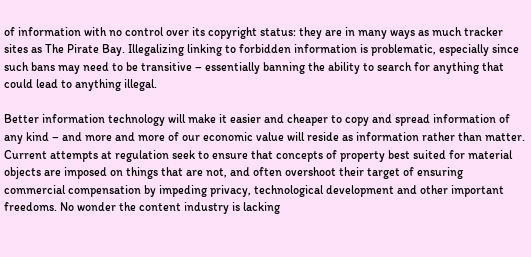of information with no control over its copyright status: they are in many ways as much tracker sites as The Pirate Bay. Illegalizing linking to forbidden information is problematic, especially since such bans may need to be transitive – essentially banning the ability to search for anything that could lead to anything illegal.

Better information technology will make it easier and cheaper to copy and spread information of any kind – and more and more of our economic value will reside as information rather than matter. Current attempts at regulation seek to ensure that concepts of property best suited for material objects are imposed on things that are not, and often overshoot their target of ensuring commercial compensation by impeding privacy, technological development and other important freedoms. No wonder the content industry is lacking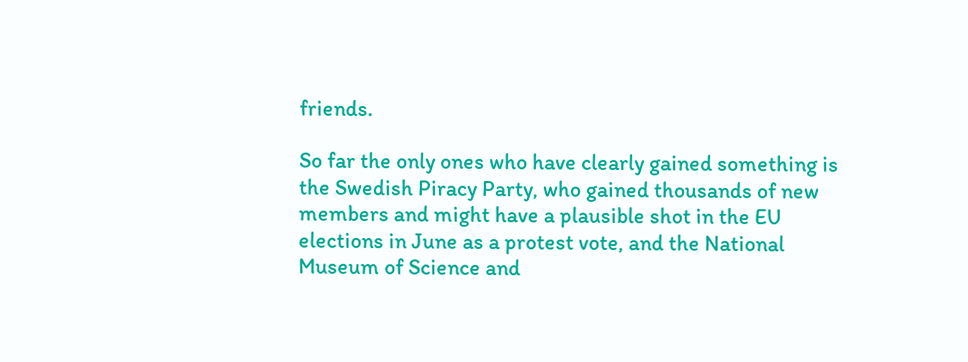friends.

So far the only ones who have clearly gained something is the Swedish Piracy Party, who gained thousands of new members and might have a plausible shot in the EU elections in June as a protest vote, and the National Museum of Science and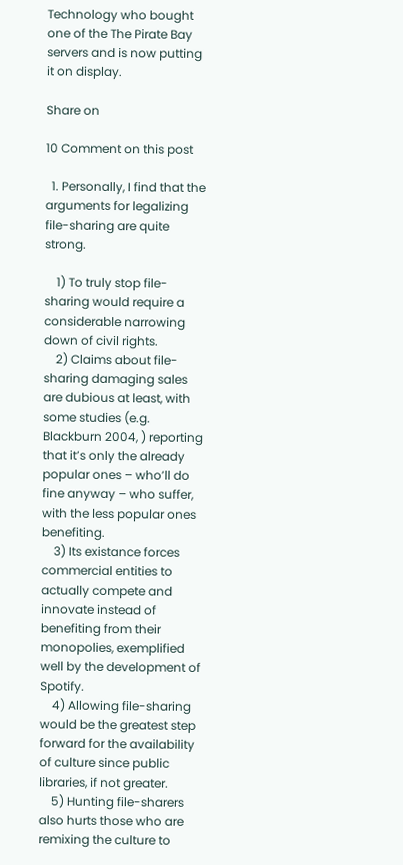Technology who bought one of the The Pirate Bay servers and is now putting it on display.

Share on

10 Comment on this post

  1. Personally, I find that the arguments for legalizing file-sharing are quite strong.

    1) To truly stop file-sharing would require a considerable narrowing down of civil rights.
    2) Claims about file-sharing damaging sales are dubious at least, with some studies (e.g. Blackburn 2004, ) reporting that it’s only the already popular ones – who’ll do fine anyway – who suffer, with the less popular ones benefiting.
    3) Its existance forces commercial entities to actually compete and innovate instead of benefiting from their monopolies, exemplified well by the development of Spotify.
    4) Allowing file-sharing would be the greatest step forward for the availability of culture since public libraries, if not greater.
    5) Hunting file-sharers also hurts those who are remixing the culture to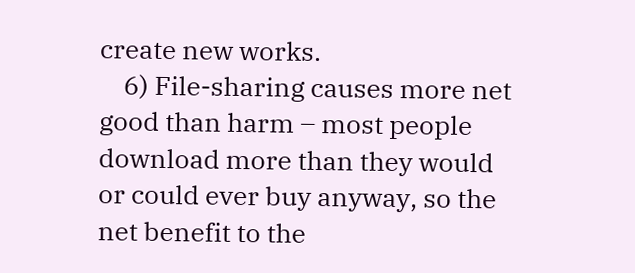create new works.
    6) File-sharing causes more net good than harm – most people download more than they would or could ever buy anyway, so the net benefit to the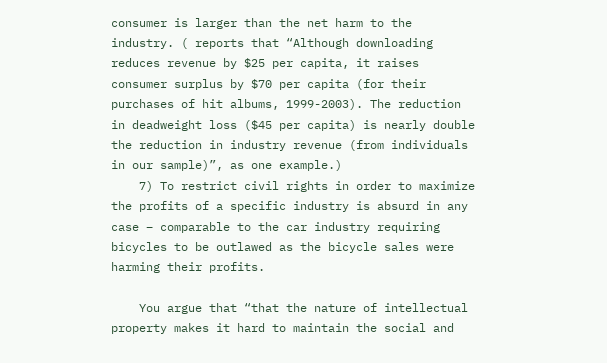consumer is larger than the net harm to the industry. ( reports that “Although downloading reduces revenue by $25 per capita, it raises consumer surplus by $70 per capita (for their purchases of hit albums, 1999-2003). The reduction in deadweight loss ($45 per capita) is nearly double the reduction in industry revenue (from individuals in our sample)”, as one example.)
    7) To restrict civil rights in order to maximize the profits of a specific industry is absurd in any case – comparable to the car industry requiring bicycles to be outlawed as the bicycle sales were harming their profits.

    You argue that “that the nature of intellectual property makes it hard to maintain the social and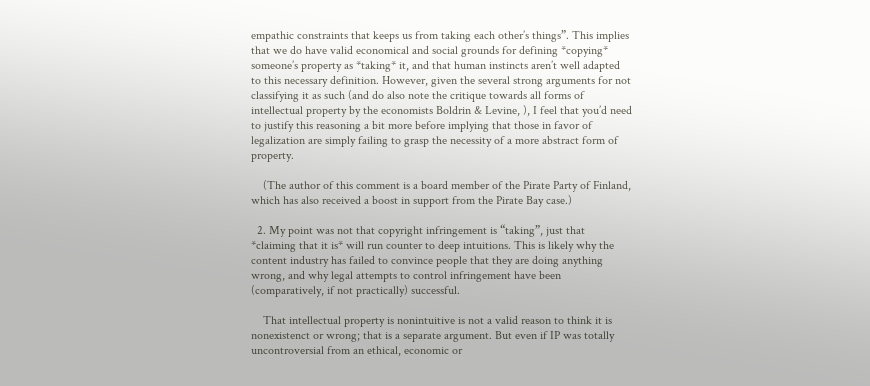empathic constraints that keeps us from taking each other’s things”. This implies that we do have valid economical and social grounds for defining *copying* someone’s property as *taking* it, and that human instincts aren’t well adapted to this necessary definition. However, given the several strong arguments for not classifying it as such (and do also note the critique towards all forms of intellectual property by the economists Boldrin & Levine, ), I feel that you’d need to justify this reasoning a bit more before implying that those in favor of legalization are simply failing to grasp the necessity of a more abstract form of property.

    (The author of this comment is a board member of the Pirate Party of Finland, which has also received a boost in support from the Pirate Bay case.)

  2. My point was not that copyright infringement is “taking”, just that *claiming that it is* will run counter to deep intuitions. This is likely why the content industry has failed to convince people that they are doing anything wrong, and why legal attempts to control infringement have been (comparatively, if not practically) successful.

    That intellectual property is nonintuitive is not a valid reason to think it is nonexistenct or wrong; that is a separate argument. But even if IP was totally uncontroversial from an ethical, economic or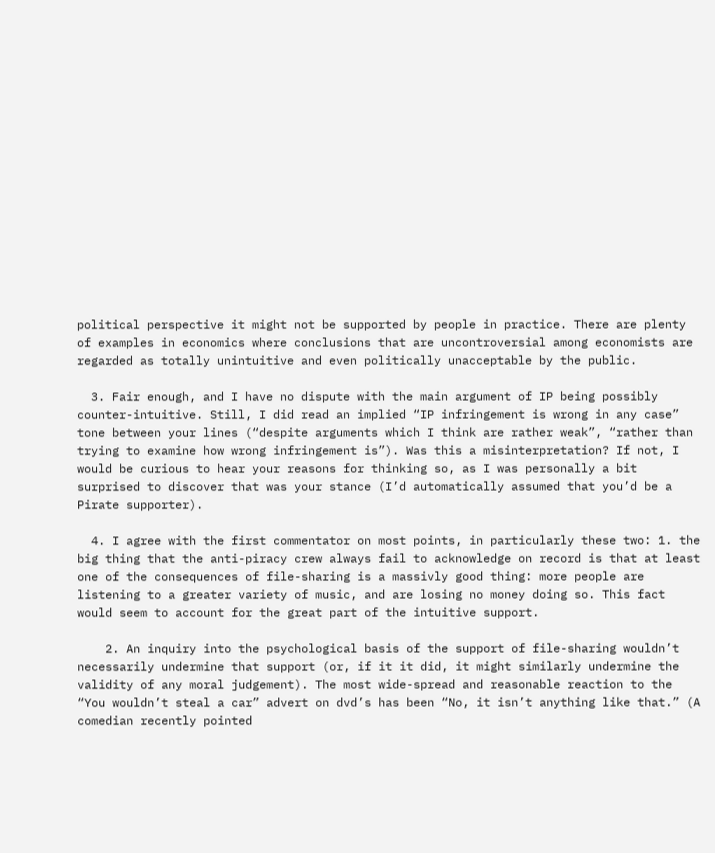political perspective it might not be supported by people in practice. There are plenty of examples in economics where conclusions that are uncontroversial among economists are regarded as totally unintuitive and even politically unacceptable by the public.

  3. Fair enough, and I have no dispute with the main argument of IP being possibly counter-intuitive. Still, I did read an implied “IP infringement is wrong in any case” tone between your lines (“despite arguments which I think are rather weak”, “rather than trying to examine how wrong infringement is”). Was this a misinterpretation? If not, I would be curious to hear your reasons for thinking so, as I was personally a bit surprised to discover that was your stance (I’d automatically assumed that you’d be a Pirate supporter).

  4. I agree with the first commentator on most points, in particularly these two: 1. the big thing that the anti-piracy crew always fail to acknowledge on record is that at least one of the consequences of file-sharing is a massivly good thing: more people are listening to a greater variety of music, and are losing no money doing so. This fact would seem to account for the great part of the intuitive support.

    2. An inquiry into the psychological basis of the support of file-sharing wouldn’t necessarily undermine that support (or, if it it did, it might similarly undermine the validity of any moral judgement). The most wide-spread and reasonable reaction to the “You wouldn’t steal a car” advert on dvd’s has been “No, it isn’t anything like that.” (A comedian recently pointed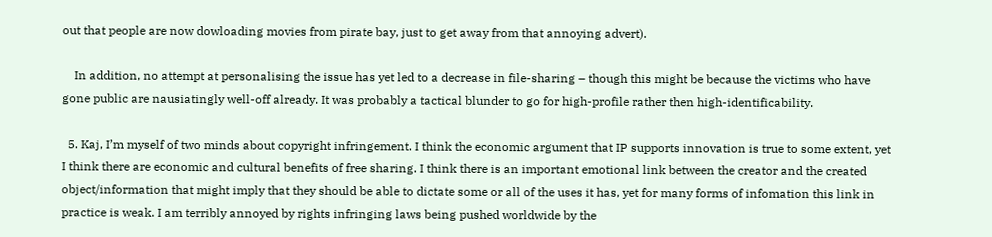out that people are now dowloading movies from pirate bay, just to get away from that annoying advert).

    In addition, no attempt at personalising the issue has yet led to a decrease in file-sharing – though this might be because the victims who have gone public are nausiatingly well-off already. It was probably a tactical blunder to go for high-profile rather then high-identificability.

  5. Kaj, I’m myself of two minds about copyright infringement. I think the economic argument that IP supports innovation is true to some extent, yet I think there are economic and cultural benefits of free sharing. I think there is an important emotional link between the creator and the created object/information that might imply that they should be able to dictate some or all of the uses it has, yet for many forms of infomation this link in practice is weak. I am terribly annoyed by rights infringing laws being pushed worldwide by the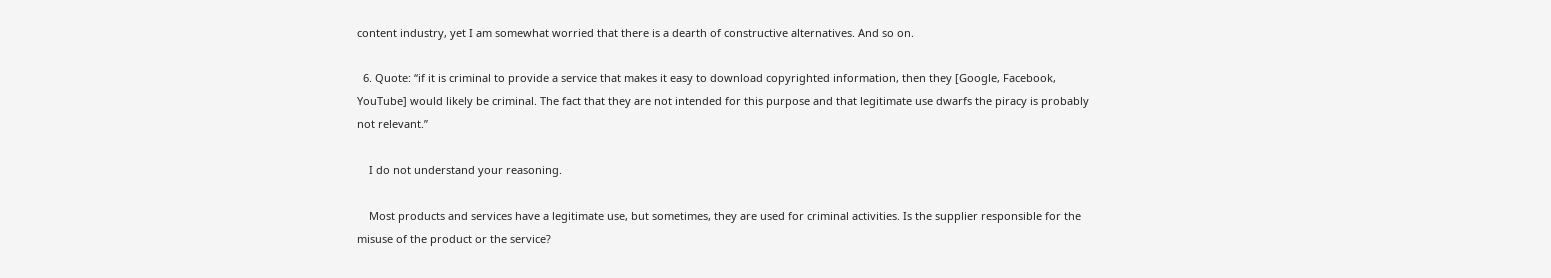content industry, yet I am somewhat worried that there is a dearth of constructive alternatives. And so on.

  6. Quote: “if it is criminal to provide a service that makes it easy to download copyrighted information, then they [Google, Facebook, YouTube] would likely be criminal. The fact that they are not intended for this purpose and that legitimate use dwarfs the piracy is probably not relevant.”

    I do not understand your reasoning.

    Most products and services have a legitimate use, but sometimes, they are used for criminal activities. Is the supplier responsible for the misuse of the product or the service?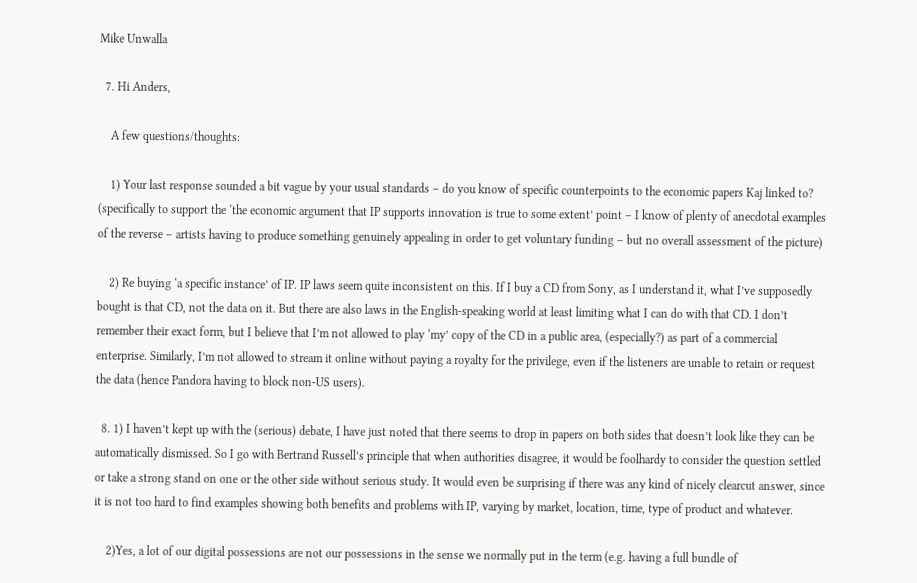Mike Unwalla

  7. Hi Anders,

    A few questions/thoughts:

    1) Your last response sounded a bit vague by your usual standards – do you know of specific counterpoints to the economic papers Kaj linked to? (specifically to support the ‘the economic argument that IP supports innovation is true to some extent’ point – I know of plenty of anecdotal examples of the reverse – artists having to produce something genuinely appealing in order to get voluntary funding – but no overall assessment of the picture)

    2) Re buying ‘a specific instance’ of IP. IP laws seem quite inconsistent on this. If I buy a CD from Sony, as I understand it, what I’ve supposedly bought is that CD, not the data on it. But there are also laws in the English-speaking world at least limiting what I can do with that CD. I don’t remember their exact form, but I believe that I’m not allowed to play ‘my’ copy of the CD in a public area, (especially?) as part of a commercial enterprise. Similarly, I’m not allowed to stream it online without paying a royalty for the privilege, even if the listeners are unable to retain or request the data (hence Pandora having to block non-US users).

  8. 1) I haven’t kept up with the (serious) debate, I have just noted that there seems to drop in papers on both sides that doesn’t look like they can be automatically dismissed. So I go with Bertrand Russell’s principle that when authorities disagree, it would be foolhardy to consider the question settled or take a strong stand on one or the other side without serious study. It would even be surprising if there was any kind of nicely clearcut answer, since it is not too hard to find examples showing both benefits and problems with IP, varying by market, location, time, type of product and whatever.

    2)Yes, a lot of our digital possessions are not our possessions in the sense we normally put in the term (e.g. having a full bundle of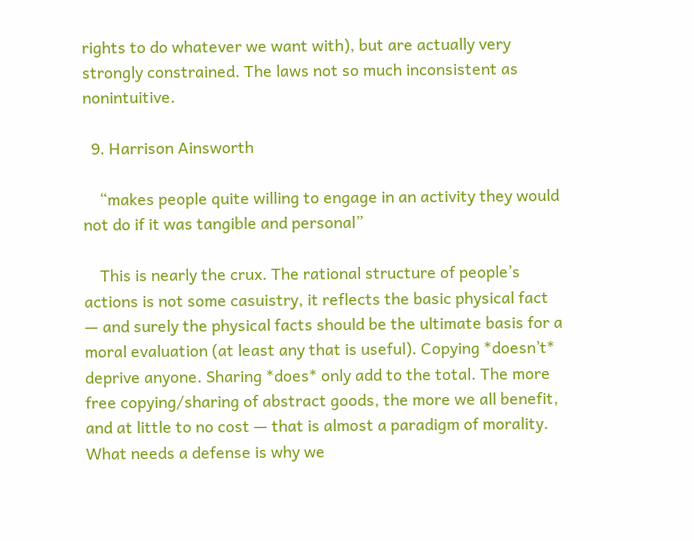rights to do whatever we want with), but are actually very strongly constrained. The laws not so much inconsistent as nonintuitive.

  9. Harrison Ainsworth

    “makes people quite willing to engage in an activity they would not do if it was tangible and personal”

    This is nearly the crux. The rational structure of people’s actions is not some casuistry, it reflects the basic physical fact — and surely the physical facts should be the ultimate basis for a moral evaluation (at least any that is useful). Copying *doesn’t* deprive anyone. Sharing *does* only add to the total. The more free copying/sharing of abstract goods, the more we all benefit, and at little to no cost — that is almost a paradigm of morality. What needs a defense is why we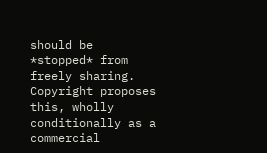should be *stopped* from freely sharing. Copyright proposes this, wholly conditionally as a commercial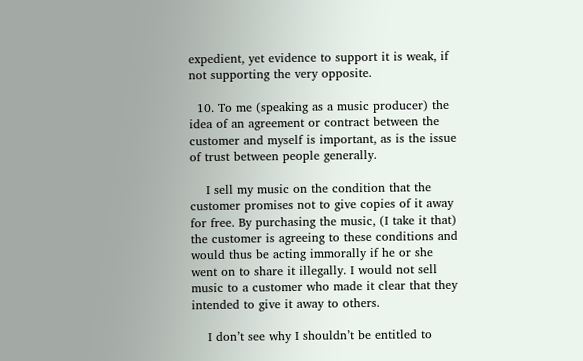expedient, yet evidence to support it is weak, if not supporting the very opposite.

  10. To me (speaking as a music producer) the idea of an agreement or contract between the customer and myself is important, as is the issue of trust between people generally.

    I sell my music on the condition that the customer promises not to give copies of it away for free. By purchasing the music, (I take it that) the customer is agreeing to these conditions and would thus be acting immorally if he or she went on to share it illegally. I would not sell music to a customer who made it clear that they intended to give it away to others.

    I don’t see why I shouldn’t be entitled to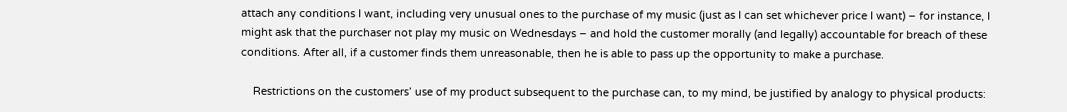attach any conditions I want, including very unusual ones to the purchase of my music (just as I can set whichever price I want) – for instance, I might ask that the purchaser not play my music on Wednesdays – and hold the customer morally (and legally) accountable for breach of these conditions. After all, if a customer finds them unreasonable, then he is able to pass up the opportunity to make a purchase.

    Restrictions on the customers’ use of my product subsequent to the purchase can, to my mind, be justified by analogy to physical products: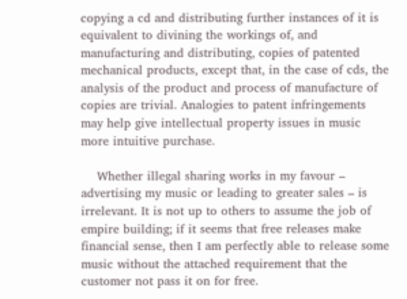copying a cd and distributing further instances of it is equivalent to divining the workings of, and manufacturing and distributing, copies of patented mechanical products, except that, in the case of cds, the analysis of the product and process of manufacture of copies are trivial. Analogies to patent infringements may help give intellectual property issues in music more intuitive purchase.

    Whether illegal sharing works in my favour – advertising my music or leading to greater sales – is irrelevant. It is not up to others to assume the job of empire building; if it seems that free releases make financial sense, then I am perfectly able to release some music without the attached requirement that the customer not pass it on for free.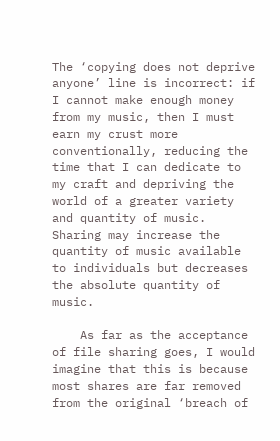The ‘copying does not deprive anyone’ line is incorrect: if I cannot make enough money from my music, then I must earn my crust more conventionally, reducing the time that I can dedicate to my craft and depriving the world of a greater variety and quantity of music. Sharing may increase the quantity of music available to individuals but decreases the absolute quantity of music.

    As far as the acceptance of file sharing goes, I would imagine that this is because most shares are far removed from the original ‘breach of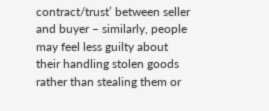contract/trust’ between seller and buyer – similarly, people may feel less guilty about their handling stolen goods rather than stealing them or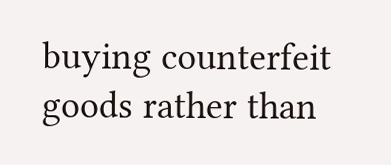buying counterfeit goods rather than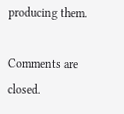producing them.

Comments are closed.